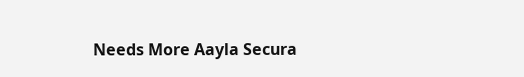Needs More Aayla Secura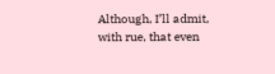Although, I’ll admit, with rue, that even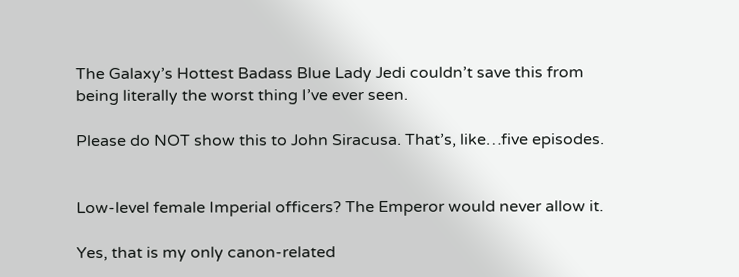The Galaxy’s Hottest Badass Blue Lady Jedi couldn’t save this from being literally the worst thing I’ve ever seen.

Please do NOT show this to John Siracusa. That’s, like…five episodes.


Low-level female Imperial officers? The Emperor would never allow it.

Yes, that is my only canon-related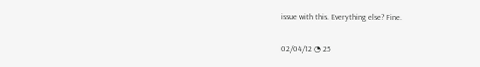issue with this. Everything else? Fine.

02/04/12 ◔ 25